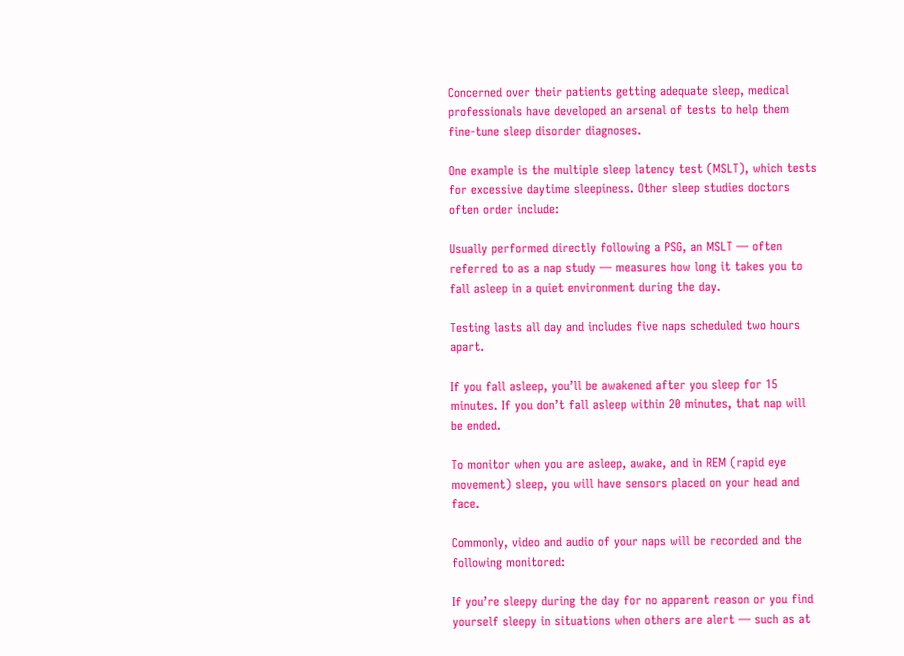Concerned over their patients getting adequate sleep, medical professionals have developed an arsenal of tests to help them fine-tune sleep disorder diagnoses.

One example is the multiple sleep latency test (MSLT), which tests for excessive daytime sleepiness. Other sleep studies doctors often order include:

Usually performed directly following a PSG, an MSLT — often referred to as a nap study — measures how long it takes you to fall asleep in a quiet environment during the day.

Testing lasts all day and includes five naps scheduled two hours apart.

If you fall asleep, you’ll be awakened after you sleep for 15 minutes. If you don’t fall asleep within 20 minutes, that nap will be ended.

To monitor when you are asleep, awake, and in REM (rapid eye movement) sleep, you will have sensors placed on your head and face.

Commonly, video and audio of your naps will be recorded and the following monitored:

If you’re sleepy during the day for no apparent reason or you find yourself sleepy in situations when others are alert — such as at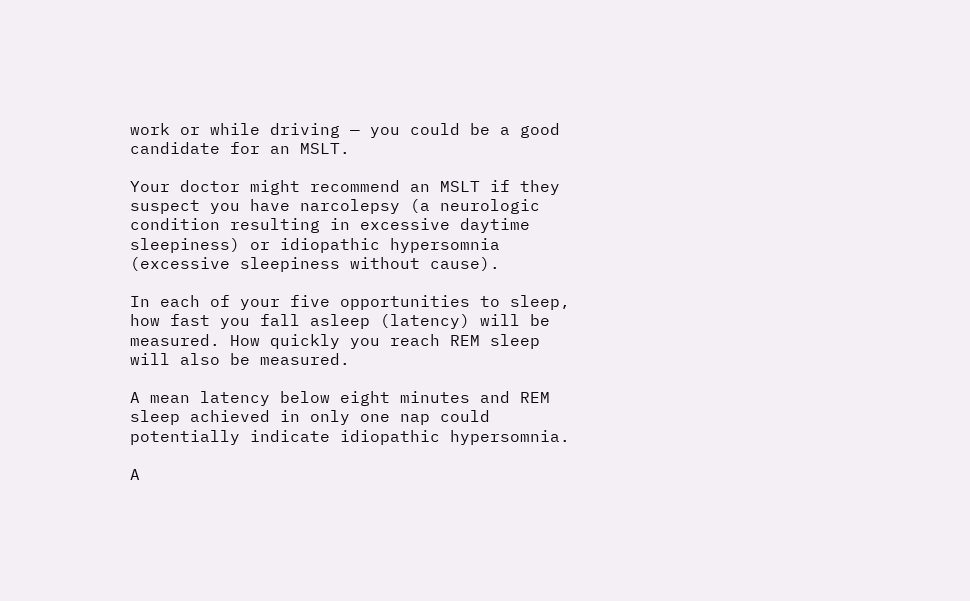work or while driving — you could be a good candidate for an MSLT.

Your doctor might recommend an MSLT if they suspect you have narcolepsy (a neurologic condition resulting in excessive daytime sleepiness) or idiopathic hypersomnia (excessive sleepiness without cause).

In each of your five opportunities to sleep, how fast you fall asleep (latency) will be measured. How quickly you reach REM sleep will also be measured.

A mean latency below eight minutes and REM sleep achieved in only one nap could potentially indicate idiopathic hypersomnia.

A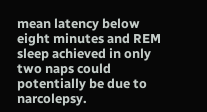mean latency below eight minutes and REM sleep achieved in only two naps could potentially be due to narcolepsy.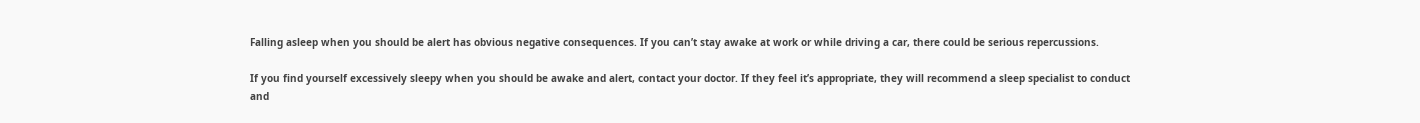Falling asleep when you should be alert has obvious negative consequences. If you can’t stay awake at work or while driving a car, there could be serious repercussions.

If you find yourself excessively sleepy when you should be awake and alert, contact your doctor. If they feel it’s appropriate, they will recommend a sleep specialist to conduct and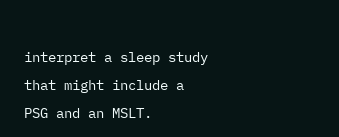interpret a sleep study that might include a PSG and an MSLT.